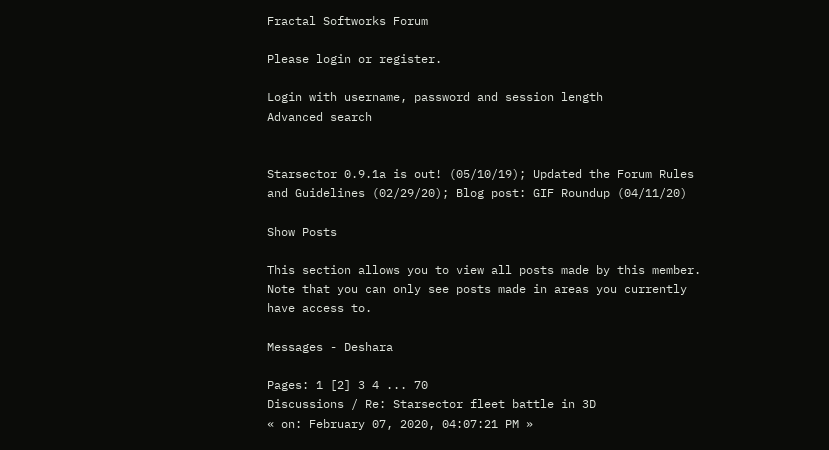Fractal Softworks Forum

Please login or register.

Login with username, password and session length
Advanced search


Starsector 0.9.1a is out! (05/10/19); Updated the Forum Rules and Guidelines (02/29/20); Blog post: GIF Roundup (04/11/20)

Show Posts

This section allows you to view all posts made by this member. Note that you can only see posts made in areas you currently have access to.

Messages - Deshara

Pages: 1 [2] 3 4 ... 70
Discussions / Re: Starsector fleet battle in 3D
« on: February 07, 2020, 04:07:21 PM »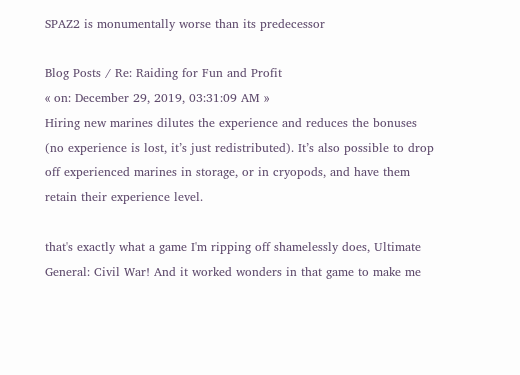SPAZ2 is monumentally worse than its predecessor

Blog Posts / Re: Raiding for Fun and Profit
« on: December 29, 2019, 03:31:09 AM »
Hiring new marines dilutes the experience and reduces the bonuses (no experience is lost, it’s just redistributed). It’s also possible to drop off experienced marines in storage, or in cryopods, and have them retain their experience level.

that's exactly what a game I'm ripping off shamelessly does, Ultimate General: Civil War! And it worked wonders in that game to make me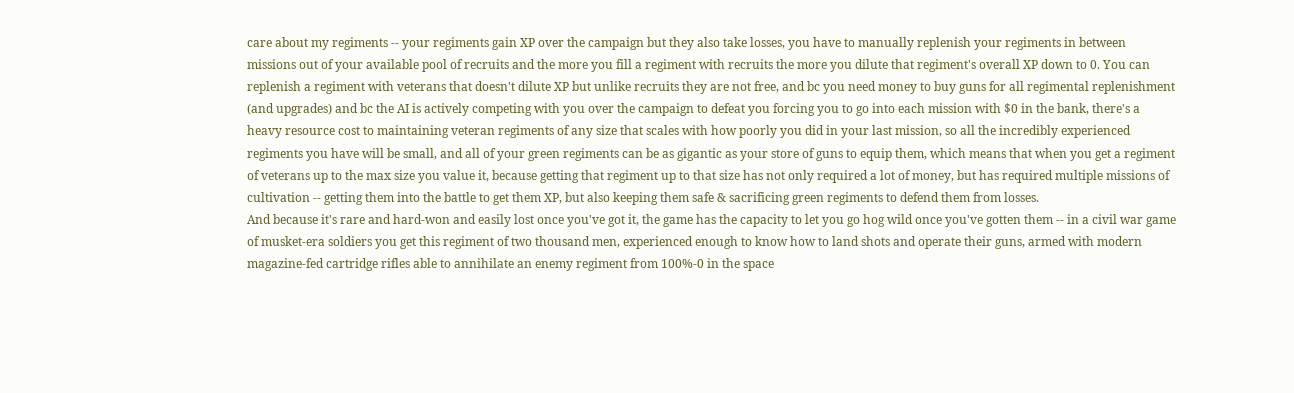care about my regiments -- your regiments gain XP over the campaign but they also take losses, you have to manually replenish your regiments in between missions out of your available pool of recruits and the more you fill a regiment with recruits the more you dilute that regiment's overall XP down to 0. You can replenish a regiment with veterans that doesn't dilute XP but unlike recruits they are not free, and bc you need money to buy guns for all regimental replenishment (and upgrades) and bc the AI is actively competing with you over the campaign to defeat you forcing you to go into each mission with $0 in the bank, there's a heavy resource cost to maintaining veteran regiments of any size that scales with how poorly you did in your last mission, so all the incredibly experienced regiments you have will be small, and all of your green regiments can be as gigantic as your store of guns to equip them, which means that when you get a regiment of veterans up to the max size you value it, because getting that regiment up to that size has not only required a lot of money, but has required multiple missions of cultivation -- getting them into the battle to get them XP, but also keeping them safe & sacrificing green regiments to defend them from losses.
And because it's rare and hard-won and easily lost once you've got it, the game has the capacity to let you go hog wild once you've gotten them -- in a civil war game of musket-era soldiers you get this regiment of two thousand men, experienced enough to know how to land shots and operate their guns, armed with modern magazine-fed cartridge rifles able to annihilate an enemy regiment from 100%-0 in the space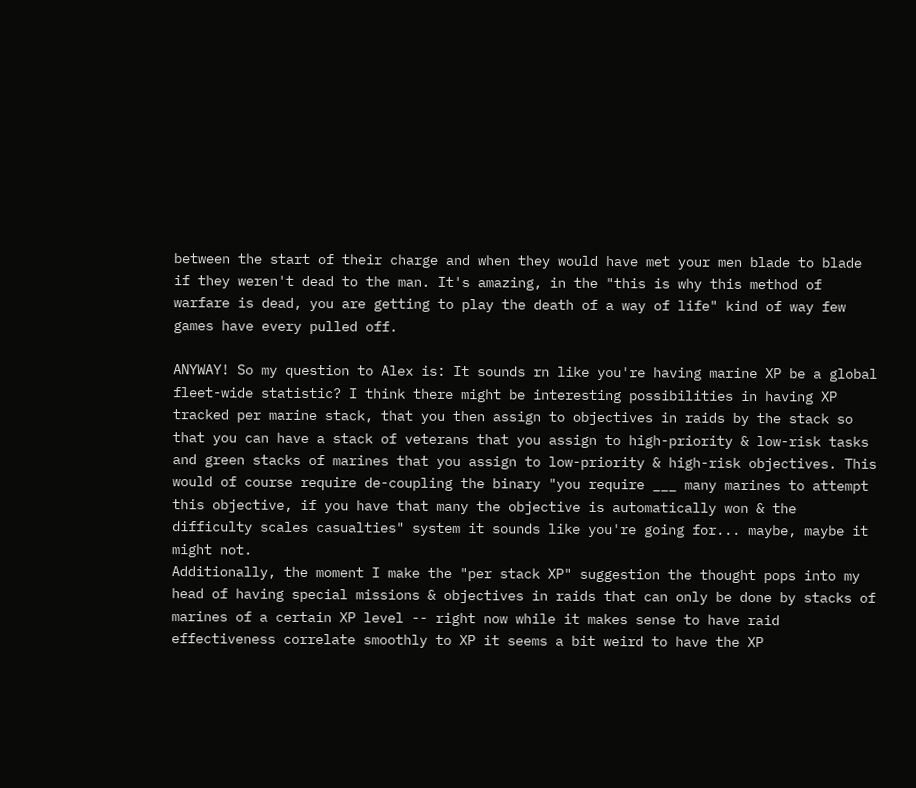between the start of their charge and when they would have met your men blade to blade if they weren't dead to the man. It's amazing, in the "this is why this method of warfare is dead, you are getting to play the death of a way of life" kind of way few games have every pulled off.

ANYWAY! So my question to Alex is: It sounds rn like you're having marine XP be a global fleet-wide statistic? I think there might be interesting possibilities in having XP tracked per marine stack, that you then assign to objectives in raids by the stack so that you can have a stack of veterans that you assign to high-priority & low-risk tasks and green stacks of marines that you assign to low-priority & high-risk objectives. This would of course require de-coupling the binary "you require ___ many marines to attempt this objective, if you have that many the objective is automatically won & the difficulty scales casualties" system it sounds like you're going for... maybe, maybe it might not.
Additionally, the moment I make the "per stack XP" suggestion the thought pops into my head of having special missions & objectives in raids that can only be done by stacks of marines of a certain XP level -- right now while it makes sense to have raid effectiveness correlate smoothly to XP it seems a bit weird to have the XP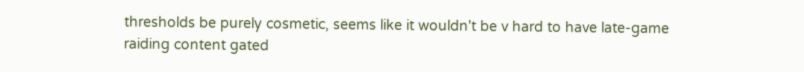thresholds be purely cosmetic, seems like it wouldn't be v hard to have late-game raiding content gated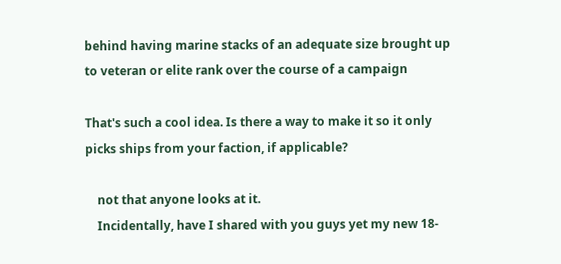behind having marine stacks of an adequate size brought up to veteran or elite rank over the course of a campaign

That's such a cool idea. Is there a way to make it so it only picks ships from your faction, if applicable?

    not that anyone looks at it.
    Incidentally, have I shared with you guys yet my new 18-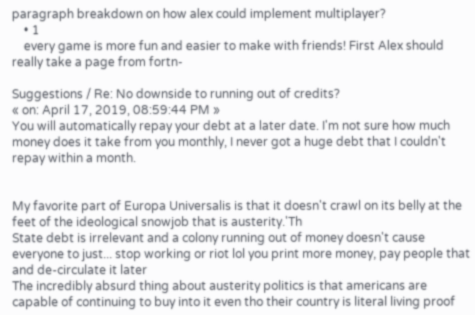paragraph breakdown on how alex could implement multiplayer?
    • 1
    every game is more fun and easier to make with friends! First Alex should really take a page from fortn-

Suggestions / Re: No downside to running out of credits?
« on: April 17, 2019, 08:59:44 PM »
You will automatically repay your debt at a later date. I'm not sure how much money does it take from you monthly, I never got a huge debt that I couldn't repay within a month.


My favorite part of Europa Universalis is that it doesn't crawl on its belly at the feet of the ideological snowjob that is austerity.'Th
State debt is irrelevant and a colony running out of money doesn't cause everyone to just... stop working or riot lol you print more money, pay people that and de-circulate it later
The incredibly absurd thing about austerity politics is that americans are capable of continuing to buy into it even tho their country is literal living proof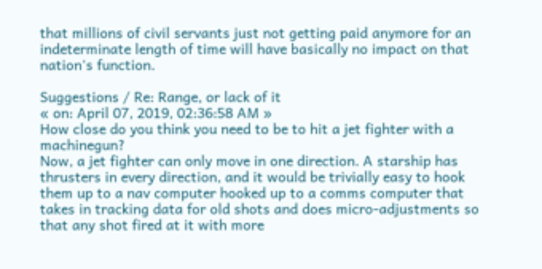that millions of civil servants just not getting paid anymore for an indeterminate length of time will have basically no impact on that nation's function.

Suggestions / Re: Range, or lack of it
« on: April 07, 2019, 02:36:58 AM »
How close do you think you need to be to hit a jet fighter with a machinegun?
Now, a jet fighter can only move in one direction. A starship has thrusters in every direction, and it would be trivially easy to hook them up to a nav computer hooked up to a comms computer that takes in tracking data for old shots and does micro-adjustments so that any shot fired at it with more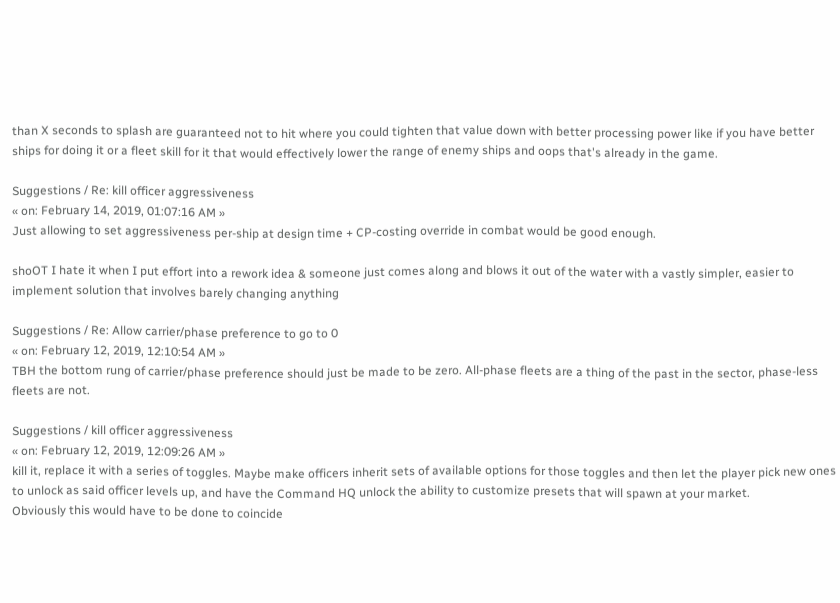than X seconds to splash are guaranteed not to hit where you could tighten that value down with better processing power like if you have better ships for doing it or a fleet skill for it that would effectively lower the range of enemy ships and oops that's already in the game.

Suggestions / Re: kill officer aggressiveness
« on: February 14, 2019, 01:07:16 AM »
Just allowing to set aggressiveness per-ship at design time + CP-costing override in combat would be good enough.

shoOT I hate it when I put effort into a rework idea & someone just comes along and blows it out of the water with a vastly simpler, easier to implement solution that involves barely changing anything

Suggestions / Re: Allow carrier/phase preference to go to 0
« on: February 12, 2019, 12:10:54 AM »
TBH the bottom rung of carrier/phase preference should just be made to be zero. All-phase fleets are a thing of the past in the sector, phase-less fleets are not.

Suggestions / kill officer aggressiveness
« on: February 12, 2019, 12:09:26 AM »
kill it, replace it with a series of toggles. Maybe make officers inherit sets of available options for those toggles and then let the player pick new ones to unlock as said officer levels up, and have the Command HQ unlock the ability to customize presets that will spawn at your market.
Obviously this would have to be done to coincide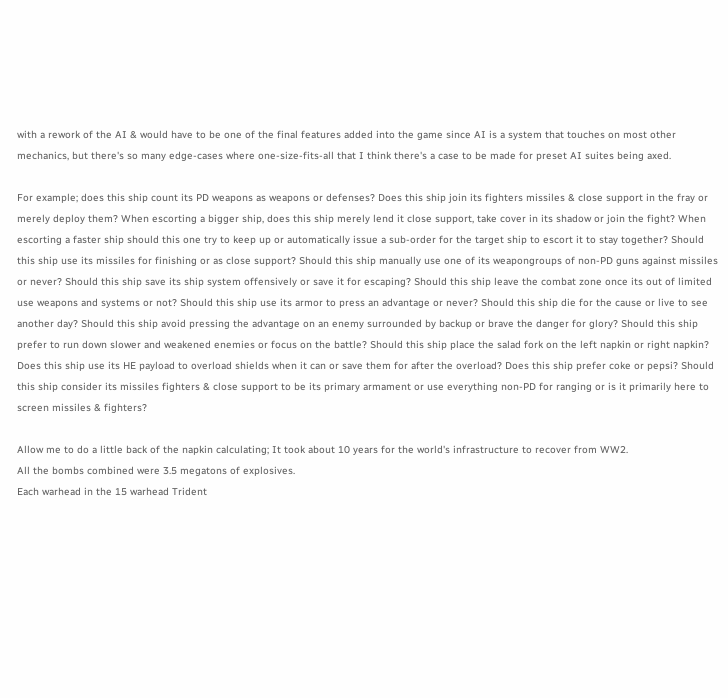with a rework of the AI & would have to be one of the final features added into the game since AI is a system that touches on most other mechanics, but there's so many edge-cases where one-size-fits-all that I think there's a case to be made for preset AI suites being axed.

For example; does this ship count its PD weapons as weapons or defenses? Does this ship join its fighters missiles & close support in the fray or merely deploy them? When escorting a bigger ship, does this ship merely lend it close support, take cover in its shadow or join the fight? When escorting a faster ship should this one try to keep up or automatically issue a sub-order for the target ship to escort it to stay together? Should this ship use its missiles for finishing or as close support? Should this ship manually use one of its weapongroups of non-PD guns against missiles or never? Should this ship save its ship system offensively or save it for escaping? Should this ship leave the combat zone once its out of limited use weapons and systems or not? Should this ship use its armor to press an advantage or never? Should this ship die for the cause or live to see another day? Should this ship avoid pressing the advantage on an enemy surrounded by backup or brave the danger for glory? Should this ship prefer to run down slower and weakened enemies or focus on the battle? Should this ship place the salad fork on the left napkin or right napkin? Does this ship use its HE payload to overload shields when it can or save them for after the overload? Does this ship prefer coke or pepsi? Should this ship consider its missiles fighters & close support to be its primary armament or use everything non-PD for ranging or is it primarily here to screen missiles & fighters?

Allow me to do a little back of the napkin calculating; It took about 10 years for the world's infrastructure to recover from WW2.
All the bombs combined were 3.5 megatons of explosives.
Each warhead in the 15 warhead Trident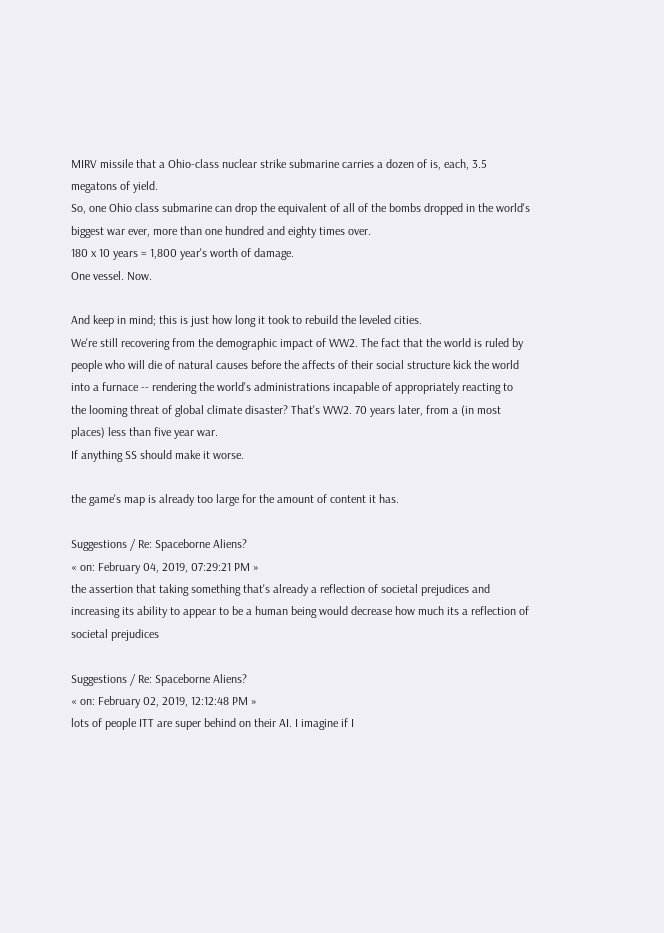MIRV missile that a Ohio-class nuclear strike submarine carries a dozen of is, each, 3.5 megatons of yield.
So, one Ohio class submarine can drop the equivalent of all of the bombs dropped in the world's biggest war ever, more than one hundred and eighty times over.
180 x 10 years = 1,800 year's worth of damage.
One vessel. Now.

And keep in mind; this is just how long it took to rebuild the leveled cities.
We're still recovering from the demographic impact of WW2. The fact that the world is ruled by people who will die of natural causes before the affects of their social structure kick the world into a furnace -- rendering the world's administrations incapable of appropriately reacting to the looming threat of global climate disaster? That's WW2. 70 years later, from a (in most places) less than five year war.
If anything SS should make it worse.

the game's map is already too large for the amount of content it has.

Suggestions / Re: Spaceborne Aliens?
« on: February 04, 2019, 07:29:21 PM »
the assertion that taking something that's already a reflection of societal prejudices and increasing its ability to appear to be a human being would decrease how much its a reflection of societal prejudices

Suggestions / Re: Spaceborne Aliens?
« on: February 02, 2019, 12:12:48 PM »
lots of people ITT are super behind on their AI. I imagine if I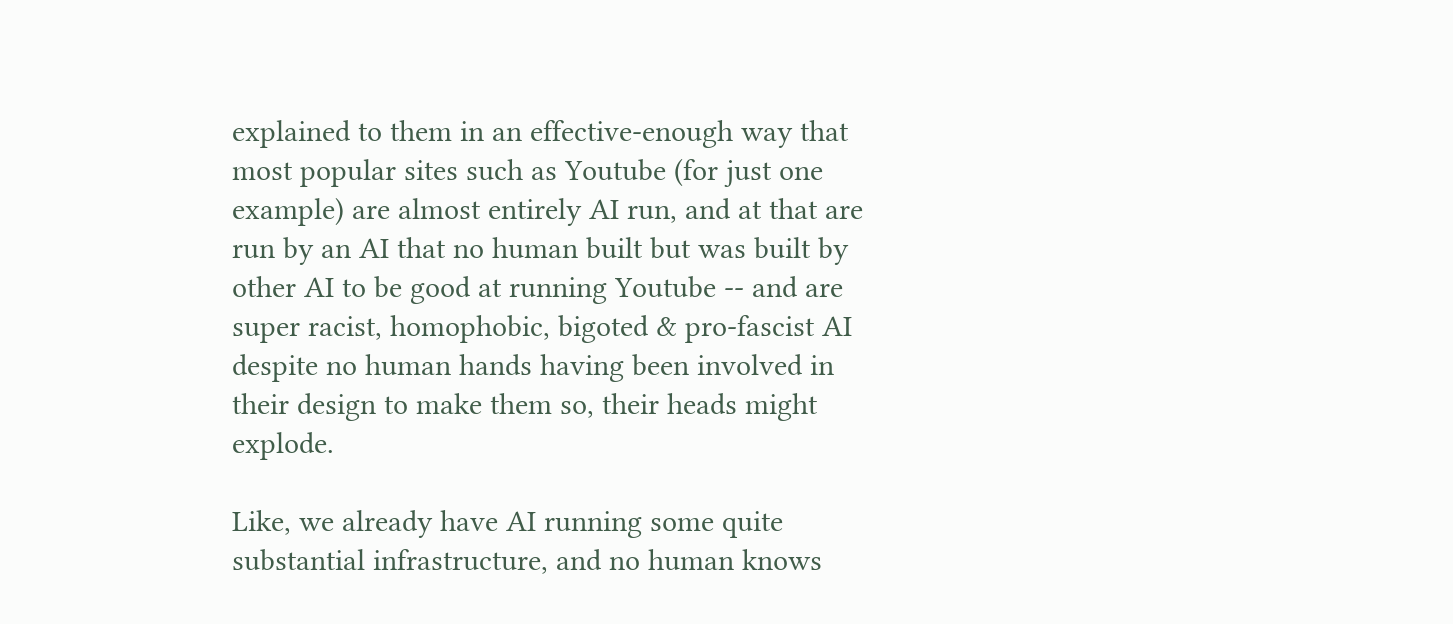explained to them in an effective-enough way that most popular sites such as Youtube (for just one example) are almost entirely AI run, and at that are run by an AI that no human built but was built by other AI to be good at running Youtube -- and are super racist, homophobic, bigoted & pro-fascist AI despite no human hands having been involved in their design to make them so, their heads might explode.

Like, we already have AI running some quite substantial infrastructure, and no human knows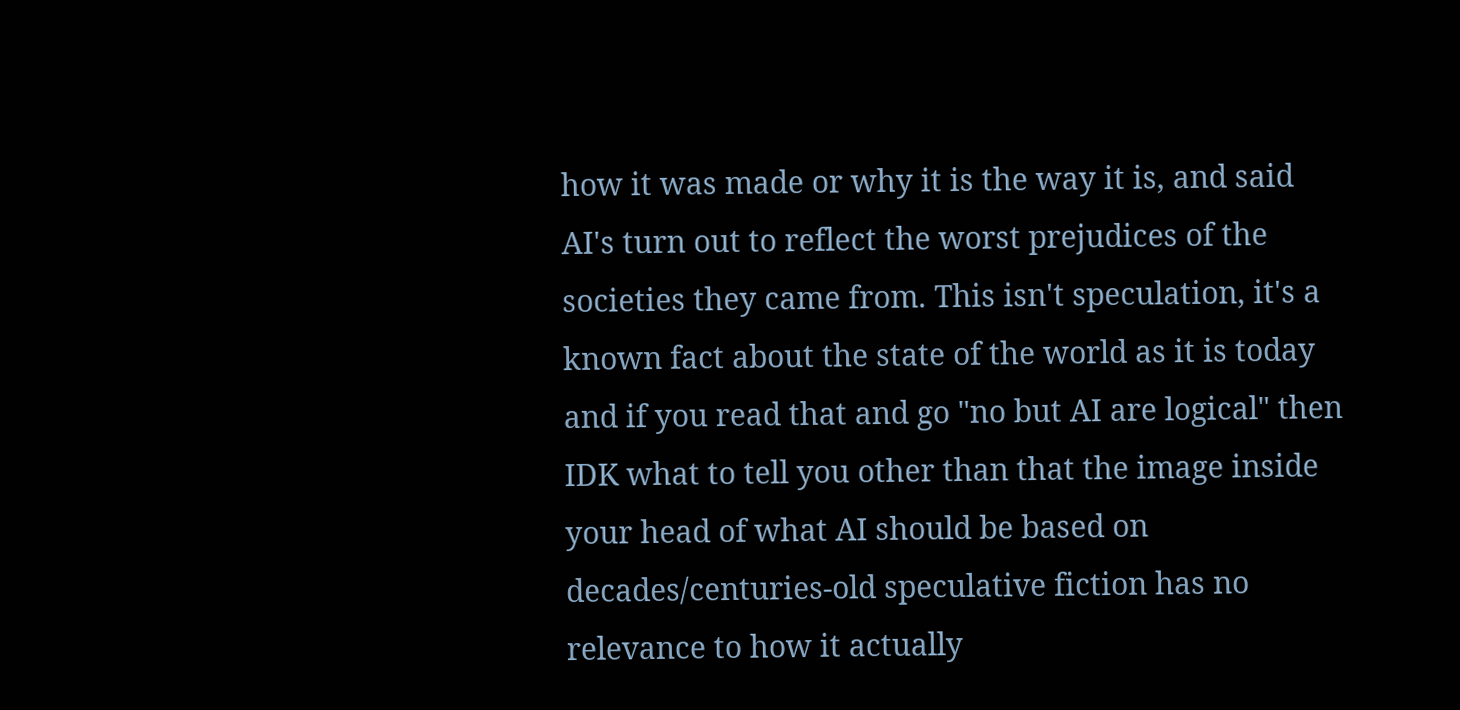how it was made or why it is the way it is, and said AI's turn out to reflect the worst prejudices of the societies they came from. This isn't speculation, it's a known fact about the state of the world as it is today and if you read that and go "no but AI are logical" then IDK what to tell you other than that the image inside your head of what AI should be based on decades/centuries-old speculative fiction has no relevance to how it actually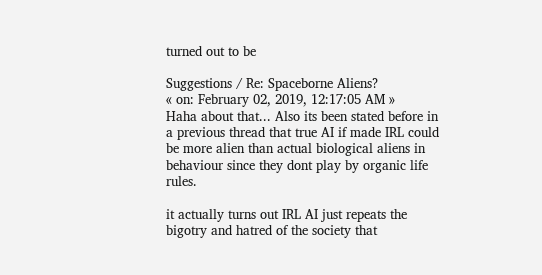turned out to be

Suggestions / Re: Spaceborne Aliens?
« on: February 02, 2019, 12:17:05 AM »
Haha about that... Also its been stated before in a previous thread that true AI if made IRL could be more alien than actual biological aliens in behaviour since they dont play by organic life rules.

it actually turns out IRL AI just repeats the bigotry and hatred of the society that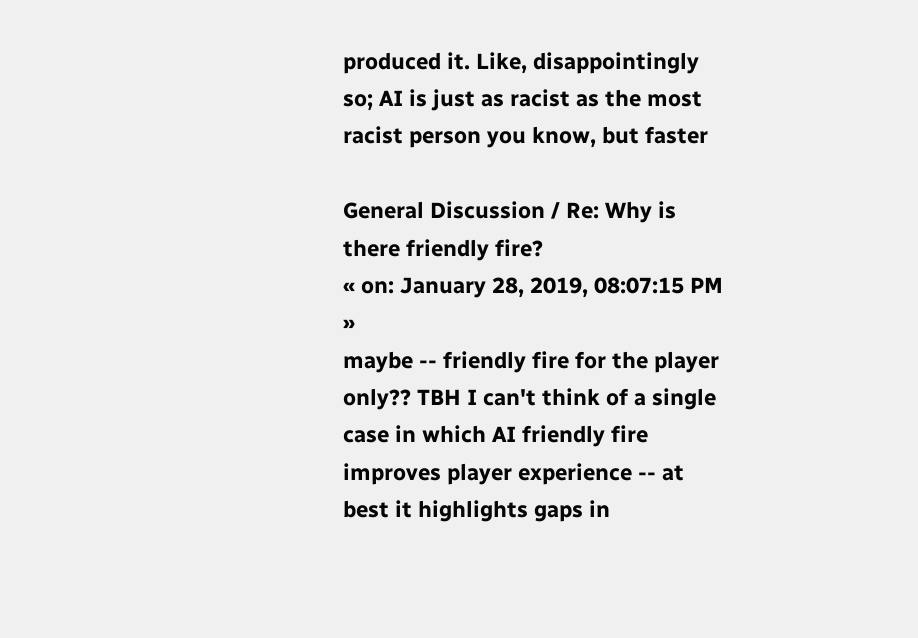produced it. Like, disappointingly so; AI is just as racist as the most racist person you know, but faster

General Discussion / Re: Why is there friendly fire?
« on: January 28, 2019, 08:07:15 PM »
maybe -- friendly fire for the player only?? TBH I can't think of a single case in which AI friendly fire improves player experience -- at best it highlights gaps in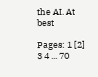the AI. At best

Pages: 1 [2] 3 4 ... 70